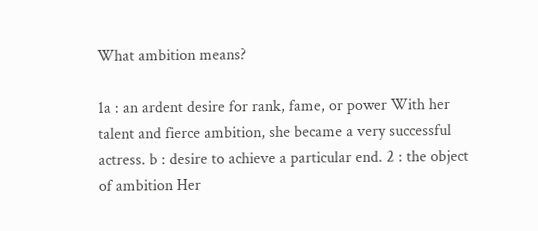What ambition means?

1a : an ardent desire for rank, fame, or power With her talent and fierce ambition, she became a very successful actress. b : desire to achieve a particular end. 2 : the object of ambition Her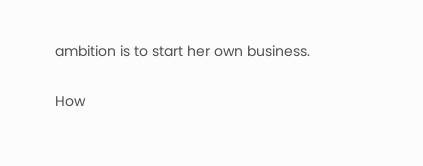ambition is to start her own business.

How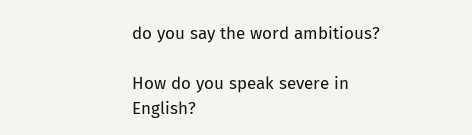do you say the word ambitious?

How do you speak severe in English?